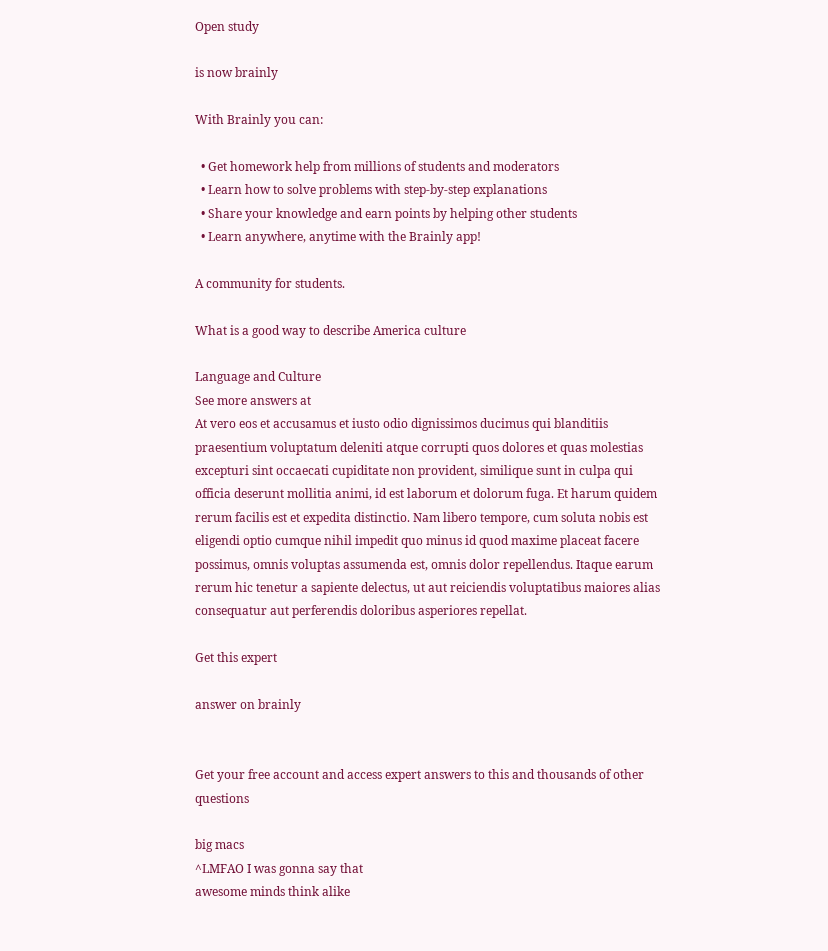Open study

is now brainly

With Brainly you can:

  • Get homework help from millions of students and moderators
  • Learn how to solve problems with step-by-step explanations
  • Share your knowledge and earn points by helping other students
  • Learn anywhere, anytime with the Brainly app!

A community for students.

What is a good way to describe America culture

Language and Culture
See more answers at
At vero eos et accusamus et iusto odio dignissimos ducimus qui blanditiis praesentium voluptatum deleniti atque corrupti quos dolores et quas molestias excepturi sint occaecati cupiditate non provident, similique sunt in culpa qui officia deserunt mollitia animi, id est laborum et dolorum fuga. Et harum quidem rerum facilis est et expedita distinctio. Nam libero tempore, cum soluta nobis est eligendi optio cumque nihil impedit quo minus id quod maxime placeat facere possimus, omnis voluptas assumenda est, omnis dolor repellendus. Itaque earum rerum hic tenetur a sapiente delectus, ut aut reiciendis voluptatibus maiores alias consequatur aut perferendis doloribus asperiores repellat.

Get this expert

answer on brainly


Get your free account and access expert answers to this and thousands of other questions

big macs
^LMFAO I was gonna say that
awesome minds think alike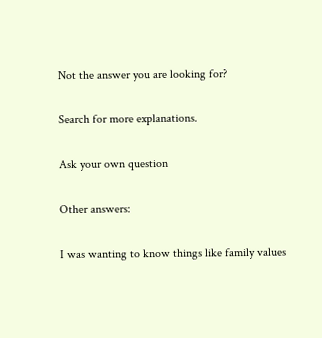Not the answer you are looking for?

Search for more explanations.

Ask your own question

Other answers:

I was wanting to know things like family values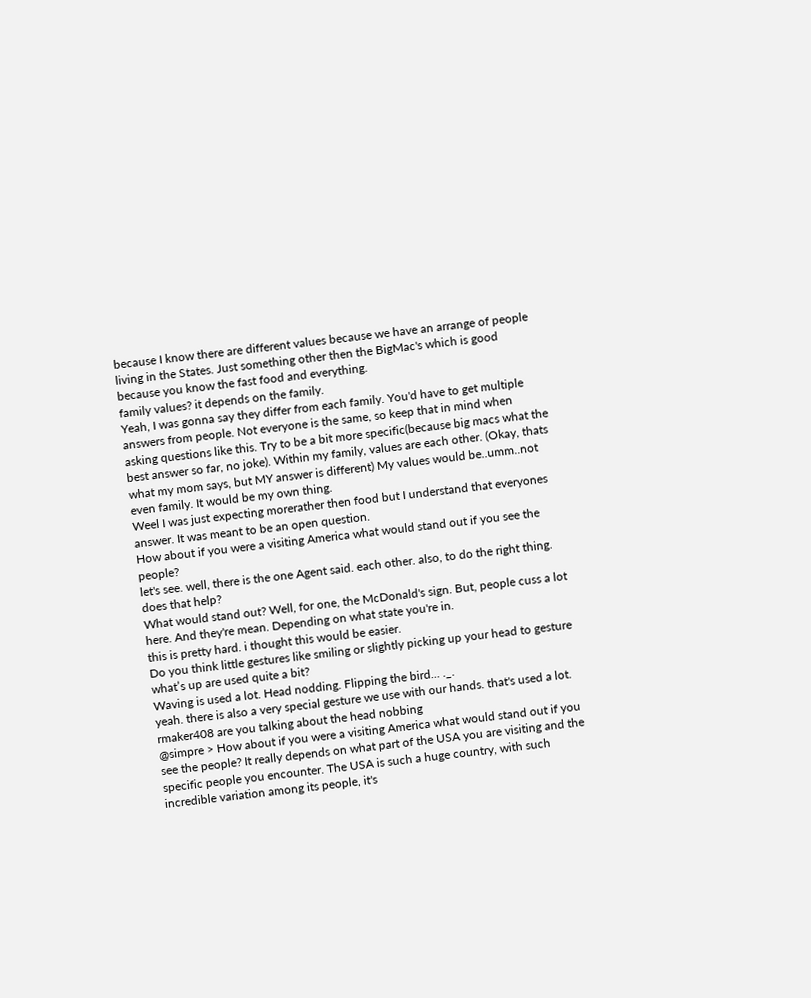because I know there are different values because we have an arrange of people living in the States. Just something other then the BigMac's which is good because you know the fast food and everything.
family values? it depends on the family.
Yeah, I was gonna say they differ from each family. You'd have to get multiple answers from people. Not everyone is the same, so keep that in mind when asking questions like this. Try to be a bit more specific(because big macs what the best answer so far, no joke). Within my family, values are each other. (Okay, thats what my mom says, but MY answer is different) My values would be..umm..not even family. It would be my own thing.
Weel I was just expecting morerather then food but I understand that everyones answer. It was meant to be an open question.
How about if you were a visiting America what would stand out if you see the people?
let's see. well, there is the one Agent said. each other. also, to do the right thing. does that help?
What would stand out? Well, for one, the McDonald's sign. But, people cuss a lot here. And they're mean. Depending on what state you're in.
this is pretty hard. i thought this would be easier.
Do you think little gestures like smiling or slightly picking up your head to gesture what’s up are used quite a bit?
Waving is used a lot. Head nodding. Flipping the bird... ._.
yeah. there is also a very special gesture we use with our hands. that's used a lot.
rmaker408 are you talking about the head nobbing
@simpre > How about if you were a visiting America what would stand out if you see the people? It really depends on what part of the USA you are visiting and the specific people you encounter. The USA is such a huge country, with such incredible variation among its people, it's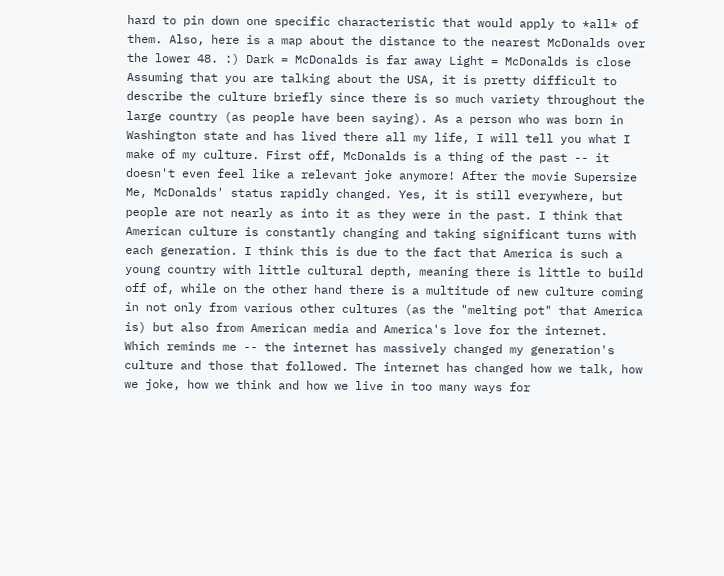hard to pin down one specific characteristic that would apply to *all* of them. Also, here is a map about the distance to the nearest McDonalds over the lower 48. :) Dark = McDonalds is far away Light = McDonalds is close
Assuming that you are talking about the USA, it is pretty difficult to describe the culture briefly since there is so much variety throughout the large country (as people have been saying). As a person who was born in Washington state and has lived there all my life, I will tell you what I make of my culture. First off, McDonalds is a thing of the past -- it doesn't even feel like a relevant joke anymore! After the movie Supersize Me, McDonalds' status rapidly changed. Yes, it is still everywhere, but people are not nearly as into it as they were in the past. I think that American culture is constantly changing and taking significant turns with each generation. I think this is due to the fact that America is such a young country with little cultural depth, meaning there is little to build off of, while on the other hand there is a multitude of new culture coming in not only from various other cultures (as the "melting pot" that America is) but also from American media and America's love for the internet. Which reminds me -- the internet has massively changed my generation's culture and those that followed. The internet has changed how we talk, how we joke, how we think and how we live in too many ways for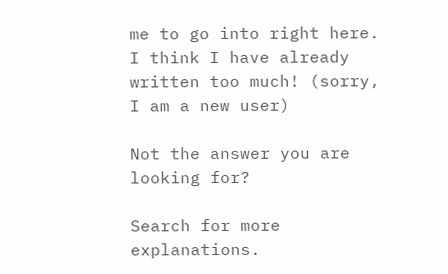me to go into right here. I think I have already written too much! (sorry, I am a new user)

Not the answer you are looking for?

Search for more explanations.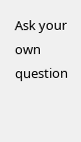Ask your own question